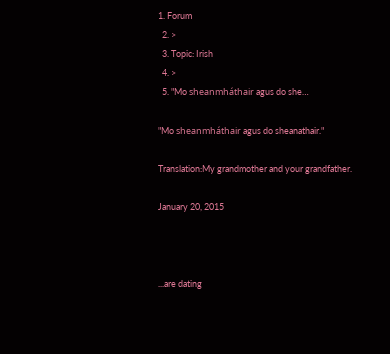1. Forum
  2. >
  3. Topic: Irish
  4. >
  5. "Mo sheanmháthair agus do she…

"Mo sheanmháthair agus do sheanathair."

Translation:My grandmother and your grandfather.

January 20, 2015



...are dating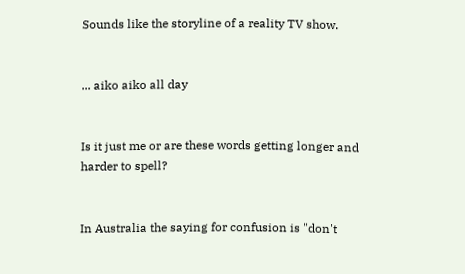Sounds like the storyline of a reality TV show.


... aiko aiko all day


Is it just me or are these words getting longer and harder to spell?


In Australia the saying for confusion is "don't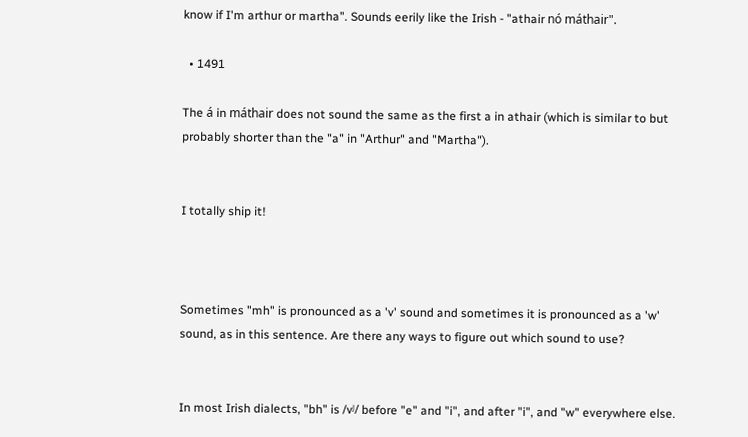know if I'm arthur or martha". Sounds eerily like the Irish - "athair nó máthair".

  • 1491

The á in máthair does not sound the same as the first a in athair (which is similar to but probably shorter than the "a" in "Arthur" and "Martha").


I totally ship it!



Sometimes "mh" is pronounced as a 'v' sound and sometimes it is pronounced as a 'w' sound, as in this sentence. Are there any ways to figure out which sound to use?


In most Irish dialects, "bh" is /vʲ/ before "e" and "i", and after "i", and "w" everywhere else.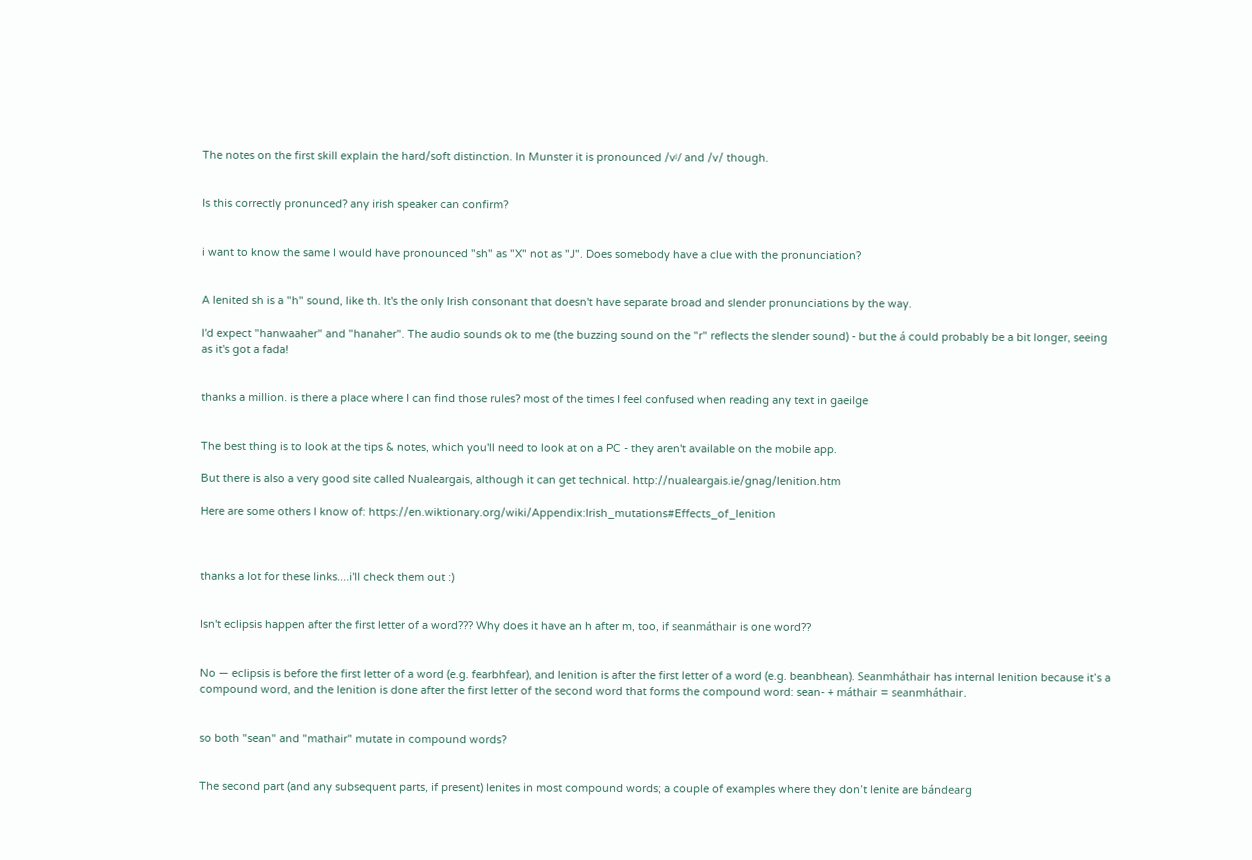The notes on the first skill explain the hard/soft distinction. In Munster it is pronounced /vʲ/ and /v/ though.


Is this correctly pronunced? any irish speaker can confirm?


i want to know the same I would have pronounced "sh" as "X" not as "J". Does somebody have a clue with the pronunciation?


A lenited sh is a "h" sound, like th. It's the only Irish consonant that doesn't have separate broad and slender pronunciations by the way.

I'd expect "hanwaaher" and "hanaher". The audio sounds ok to me (the buzzing sound on the "r" reflects the slender sound) - but the á could probably be a bit longer, seeing as it's got a fada!


thanks a million. is there a place where I can find those rules? most of the times I feel confused when reading any text in gaeilge


The best thing is to look at the tips & notes, which you'll need to look at on a PC - they aren't available on the mobile app.

But there is also a very good site called Nualeargais, although it can get technical. http://nualeargais.ie/gnag/lenition.htm

Here are some others I know of: https://en.wiktionary.org/wiki/Appendix:Irish_mutations#Effects_of_lenition



thanks a lot for these links....i'll check them out :)


Isn't eclipsis happen after the first letter of a word??? Why does it have an h after m, too, if seanmáthair is one word??


No — eclipsis is before the first letter of a word (e.g. fearbhfear), and lenition is after the first letter of a word (e.g. beanbhean). Seanmháthair has internal lenition because it’s a compound word, and the lenition is done after the first letter of the second word that forms the compound word: sean- + máthair = seanmháthair.


so both "sean" and "mathair" mutate in compound words?


The second part (and any subsequent parts, if present) lenites in most compound words; a couple of examples where they don’t lenite are bándearg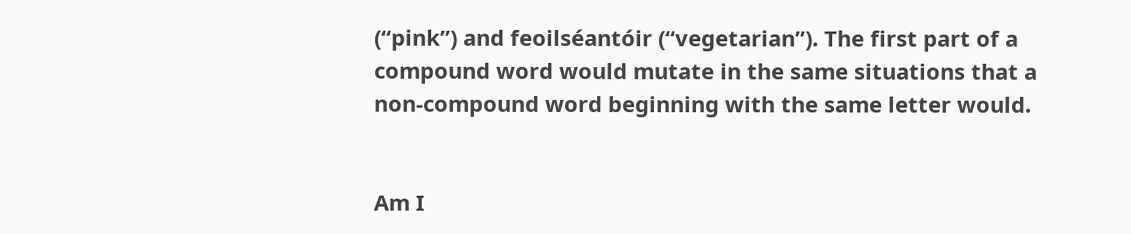(“pink”) and feoilséantóir (“vegetarian”). The first part of a compound word would mutate in the same situations that a non-compound word beginning with the same letter would.


Am I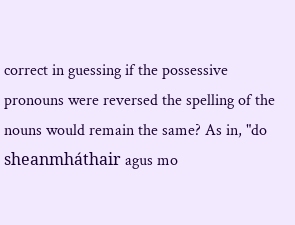correct in guessing if the possessive pronouns were reversed the spelling of the nouns would remain the same? As in, "do sheanmháthair agus mo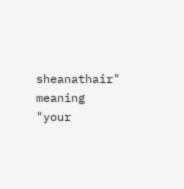sheanathair" meaning "your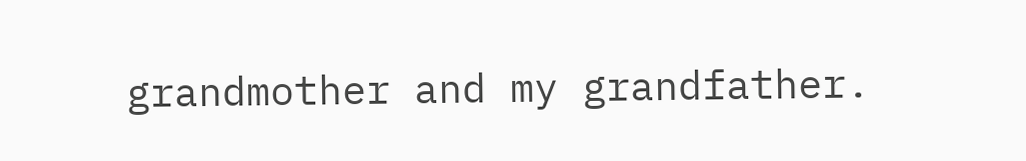grandmother and my grandfather.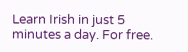Learn Irish in just 5 minutes a day. For free.